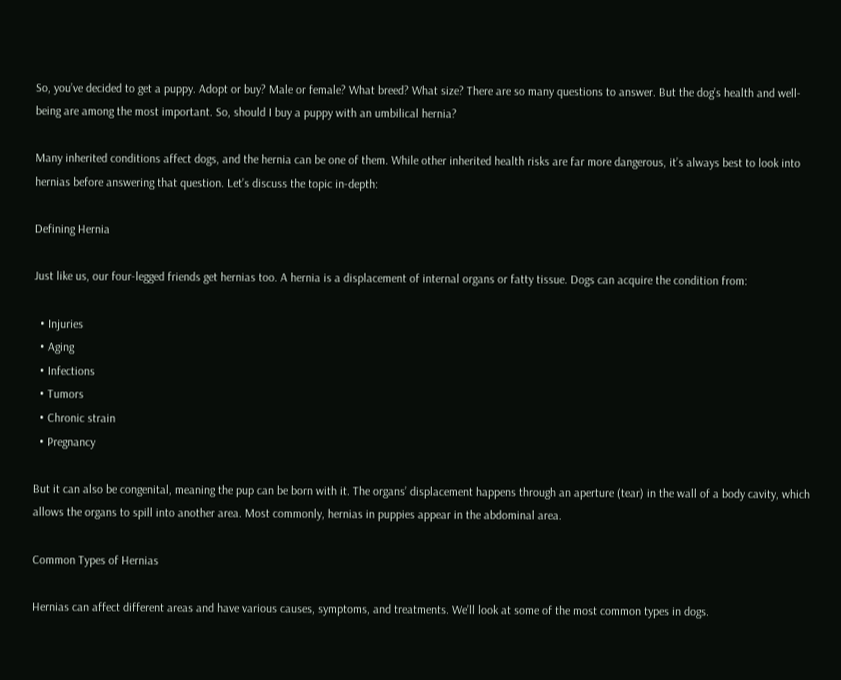So, you’ve decided to get a puppy. Adopt or buy? Male or female? What breed? What size? There are so many questions to answer. But the dog’s health and well-being are among the most important. So, should I buy a puppy with an umbilical hernia?

Many inherited conditions affect dogs, and the hernia can be one of them. While other inherited health risks are far more dangerous, it’s always best to look into hernias before answering that question. Let’s discuss the topic in-depth:

Defining Hernia

Just like us, our four-legged friends get hernias too. A hernia is a displacement of internal organs or fatty tissue. Dogs can acquire the condition from:

  • Injuries
  • Aging
  • Infections
  • Tumors
  • Chronic strain
  • Pregnancy

But it can also be congenital, meaning the pup can be born with it. The organs’ displacement happens through an aperture (tear) in the wall of a body cavity, which allows the organs to spill into another area. Most commonly, hernias in puppies appear in the abdominal area.

Common Types of Hernias

Hernias can affect different areas and have various causes, symptoms, and treatments. We’ll look at some of the most common types in dogs.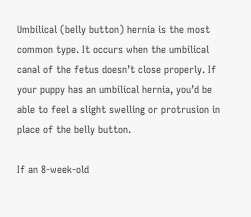Umbilical (belly button) hernia is the most common type. It occurs when the umbilical canal of the fetus doesn’t close properly. If your puppy has an umbilical hernia, you’d be able to feel a slight swelling or protrusion in place of the belly button.

If an 8-week-old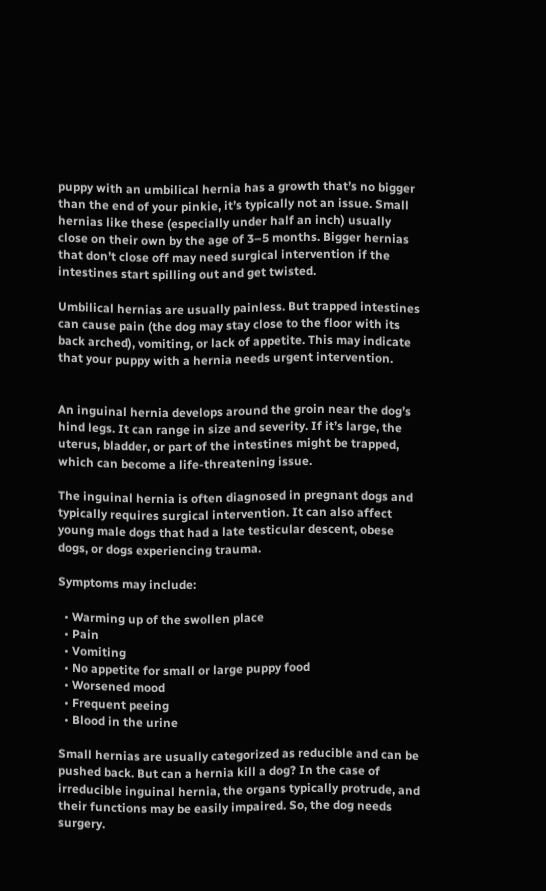puppy with an umbilical hernia has a growth that’s no bigger than the end of your pinkie, it’s typically not an issue. Small hernias like these (especially under half an inch) usually close on their own by the age of 3–5 months. Bigger hernias that don’t close off may need surgical intervention if the intestines start spilling out and get twisted.

Umbilical hernias are usually painless. But trapped intestines can cause pain (the dog may stay close to the floor with its back arched), vomiting, or lack of appetite. This may indicate that your puppy with a hernia needs urgent intervention.


An inguinal hernia develops around the groin near the dog’s hind legs. It can range in size and severity. If it’s large, the uterus, bladder, or part of the intestines might be trapped, which can become a life-threatening issue.

The inguinal hernia is often diagnosed in pregnant dogs and typically requires surgical intervention. It can also affect young male dogs that had a late testicular descent, obese dogs, or dogs experiencing trauma.

Symptoms may include:

  • Warming up of the swollen place
  • Pain
  • Vomiting
  • No appetite for small or large puppy food
  • Worsened mood
  • Frequent peeing
  • Blood in the urine

Small hernias are usually categorized as reducible and can be pushed back. But can a hernia kill a dog? In the case of irreducible inguinal hernia, the organs typically protrude, and their functions may be easily impaired. So, the dog needs surgery.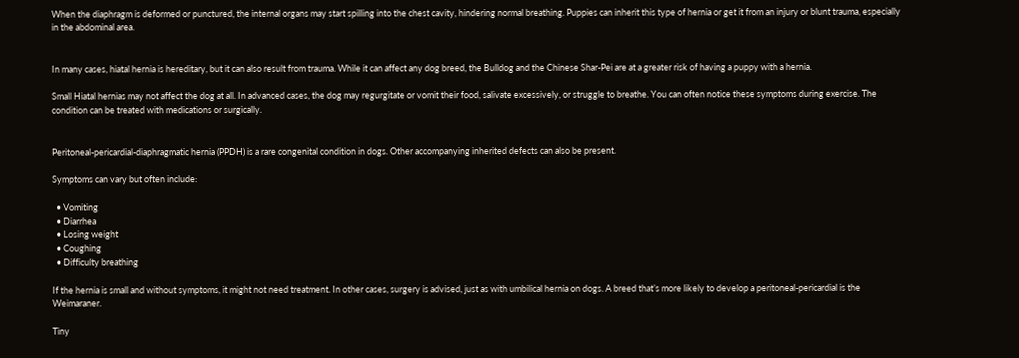When the diaphragm is deformed or punctured, the internal organs may start spilling into the chest cavity, hindering normal breathing. Puppies can inherit this type of hernia or get it from an injury or blunt trauma, especially in the abdominal area.


In many cases, hiatal hernia is hereditary, but it can also result from trauma. While it can affect any dog breed, the Bulldog and the Chinese Shar-Pei are at a greater risk of having a puppy with a hernia.

Small Hiatal hernias may not affect the dog at all. In advanced cases, the dog may regurgitate or vomit their food, salivate excessively, or struggle to breathe. You can often notice these symptoms during exercise. The condition can be treated with medications or surgically.


Peritoneal-pericardial-diaphragmatic hernia (PPDH) is a rare congenital condition in dogs. Other accompanying inherited defects can also be present.

Symptoms can vary but often include:

  • Vomiting
  • Diarrhea
  • Losing weight
  • Coughing
  • Difficulty breathing

If the hernia is small and without symptoms, it might not need treatment. In other cases, surgery is advised, just as with umbilical hernia on dogs. A breed that’s more likely to develop a peritoneal-pericardial is the Weimaraner.

Tiny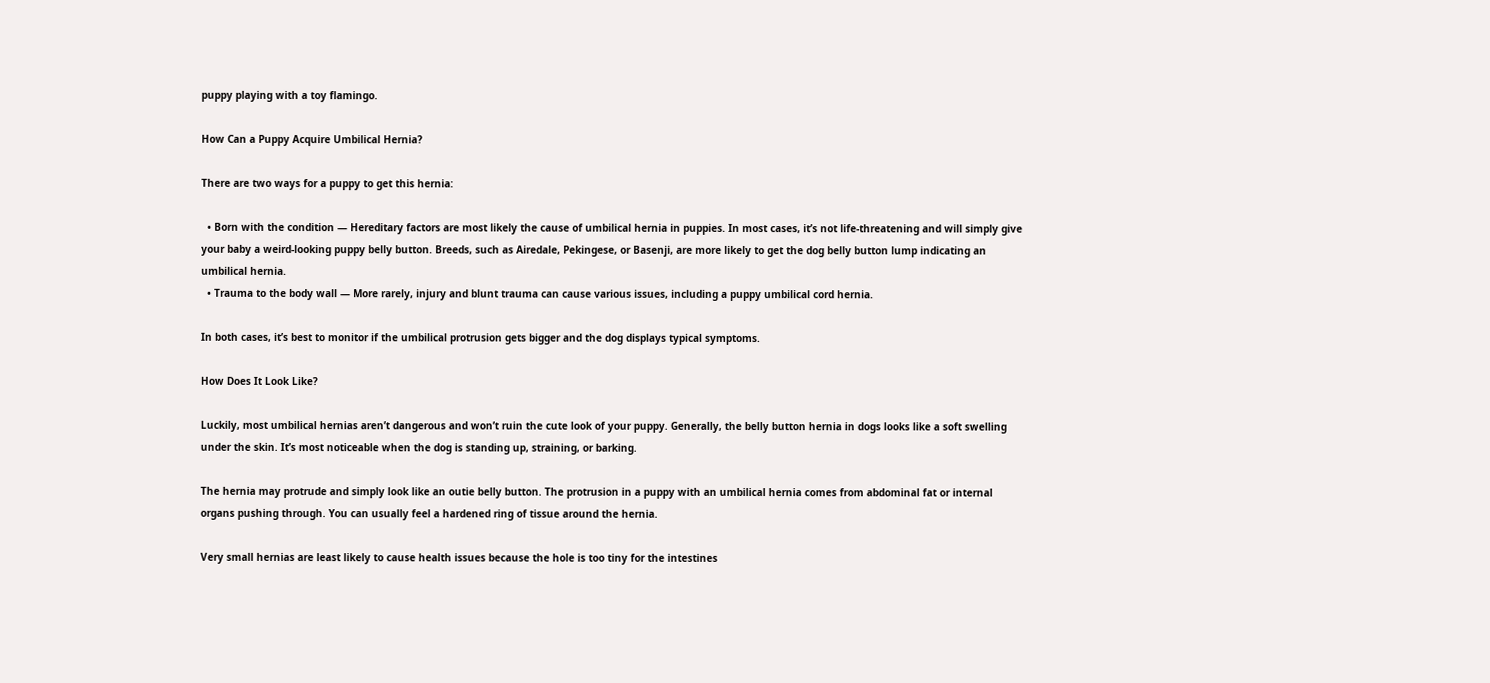puppy playing with a toy flamingo.

How Can a Puppy Acquire Umbilical Hernia?

There are two ways for a puppy to get this hernia:

  • Born with the condition — Hereditary factors are most likely the cause of umbilical hernia in puppies. In most cases, it’s not life-threatening and will simply give your baby a weird-looking puppy belly button. Breeds, such as Airedale, Pekingese, or Basenji, are more likely to get the dog belly button lump indicating an umbilical hernia.
  • Trauma to the body wall — More rarely, injury and blunt trauma can cause various issues, including a puppy umbilical cord hernia.

In both cases, it’s best to monitor if the umbilical protrusion gets bigger and the dog displays typical symptoms.

How Does It Look Like?

Luckily, most umbilical hernias aren’t dangerous and won’t ruin the cute look of your puppy. Generally, the belly button hernia in dogs looks like a soft swelling under the skin. It’s most noticeable when the dog is standing up, straining, or barking.

The hernia may protrude and simply look like an outie belly button. The protrusion in a puppy with an umbilical hernia comes from abdominal fat or internal organs pushing through. You can usually feel a hardened ring of tissue around the hernia.

Very small hernias are least likely to cause health issues because the hole is too tiny for the intestines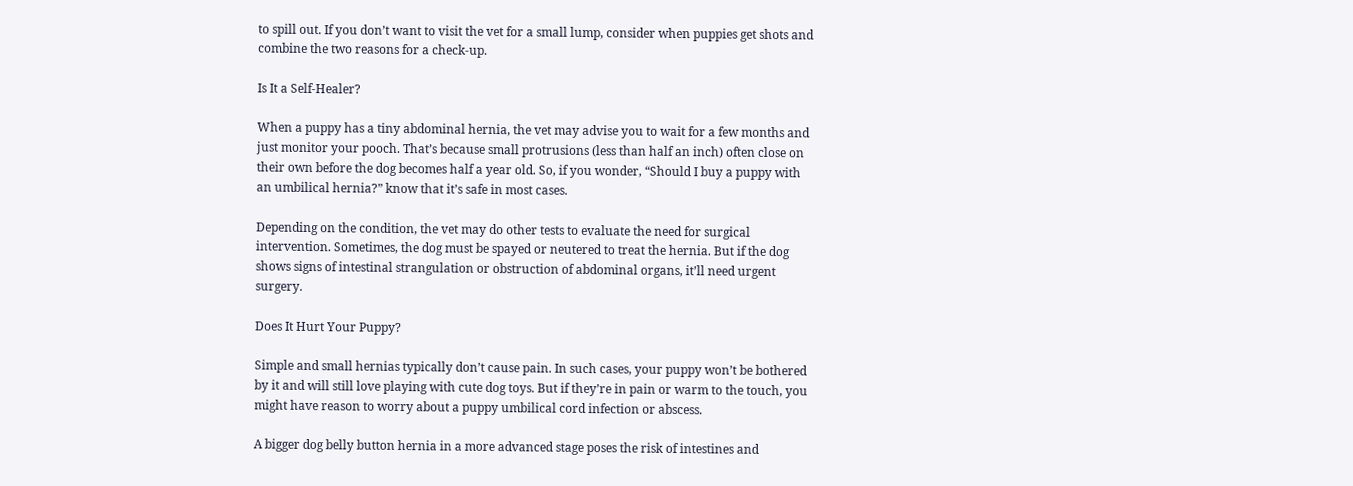to spill out. If you don’t want to visit the vet for a small lump, consider when puppies get shots and combine the two reasons for a check-up.

Is It a Self-Healer?

When a puppy has a tiny abdominal hernia, the vet may advise you to wait for a few months and just monitor your pooch. That’s because small protrusions (less than half an inch) often close on their own before the dog becomes half a year old. So, if you wonder, “Should I buy a puppy with an umbilical hernia?” know that it’s safe in most cases.

Depending on the condition, the vet may do other tests to evaluate the need for surgical intervention. Sometimes, the dog must be spayed or neutered to treat the hernia. But if the dog shows signs of intestinal strangulation or obstruction of abdominal organs, it’ll need urgent surgery.

Does It Hurt Your Puppy?

Simple and small hernias typically don’t cause pain. In such cases, your puppy won’t be bothered by it and will still love playing with cute dog toys. But if they’re in pain or warm to the touch, you might have reason to worry about a puppy umbilical cord infection or abscess.

A bigger dog belly button hernia in a more advanced stage poses the risk of intestines and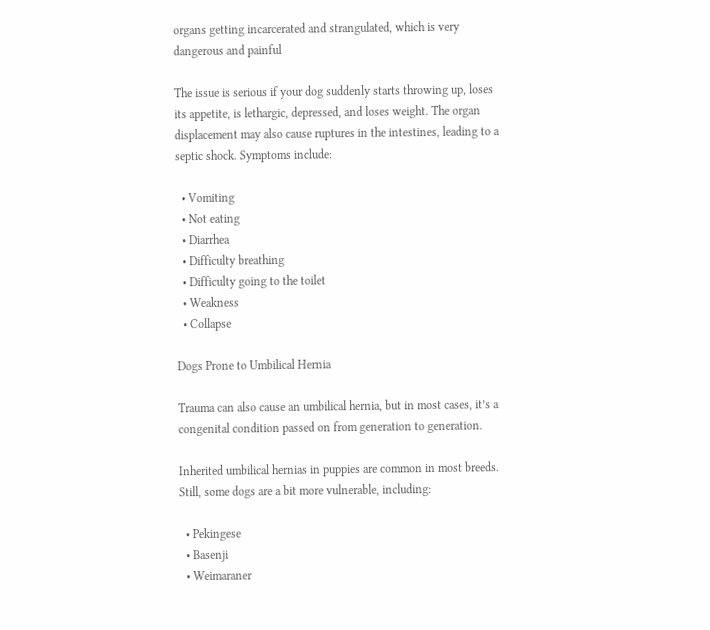organs getting incarcerated and strangulated, which is very dangerous and painful

The issue is serious if your dog suddenly starts throwing up, loses its appetite, is lethargic, depressed, and loses weight. The organ displacement may also cause ruptures in the intestines, leading to a septic shock. Symptoms include:

  • Vomiting
  • Not eating
  • Diarrhea
  • Difficulty breathing
  • Difficulty going to the toilet
  • Weakness
  • Collapse

Dogs Prone to Umbilical Hernia

Trauma can also cause an umbilical hernia, but in most cases, it’s a congenital condition passed on from generation to generation.

Inherited umbilical hernias in puppies are common in most breeds. Still, some dogs are a bit more vulnerable, including:

  • Pekingese
  • Basenji
  • Weimaraner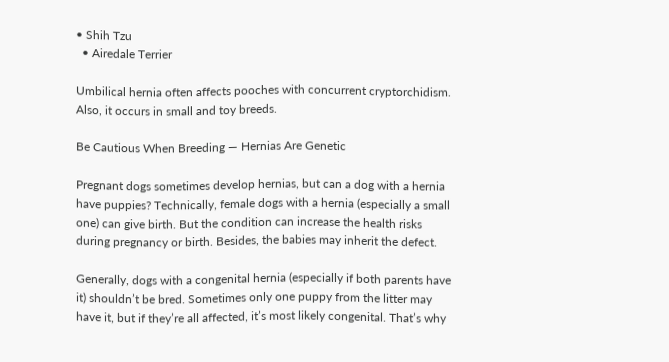• Shih Tzu
  • Airedale Terrier

Umbilical hernia often affects pooches with concurrent cryptorchidism. Also, it occurs in small and toy breeds.

Be Cautious When Breeding — Hernias Are Genetic

Pregnant dogs sometimes develop hernias, but can a dog with a hernia have puppies? Technically, female dogs with a hernia (especially a small one) can give birth. But the condition can increase the health risks during pregnancy or birth. Besides, the babies may inherit the defect.

Generally, dogs with a congenital hernia (especially if both parents have it) shouldn’t be bred. Sometimes only one puppy from the litter may have it, but if they’re all affected, it’s most likely congenital. That’s why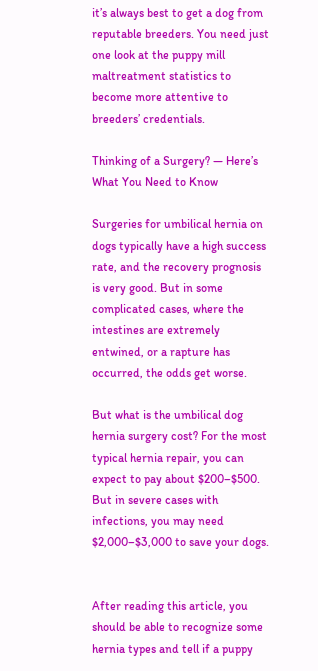it’s always best to get a dog from reputable breeders. You need just one look at the puppy mill maltreatment statistics to become more attentive to breeders’ credentials.

Thinking of a Surgery? — Here’s What You Need to Know

Surgeries for umbilical hernia on dogs typically have a high success rate, and the recovery prognosis is very good. But in some complicated cases, where the intestines are extremely entwined, or a rapture has occurred, the odds get worse.

But what is the umbilical dog hernia surgery cost? For the most typical hernia repair, you can expect to pay about $200–$500. But in severe cases with infections, you may need $2,000–$3,000 to save your dogs.


After reading this article, you should be able to recognize some hernia types and tell if a puppy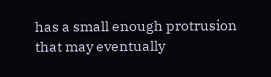has a small enough protrusion that may eventually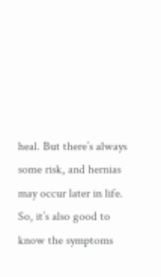heal. But there’s always some risk, and hernias may occur later in life. So, it’s also good to know the symptoms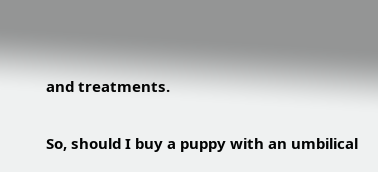and treatments.

So, should I buy a puppy with an umbilical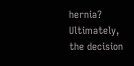hernia? Ultimately, the decision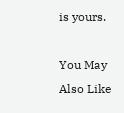is yours.

You May Also Like